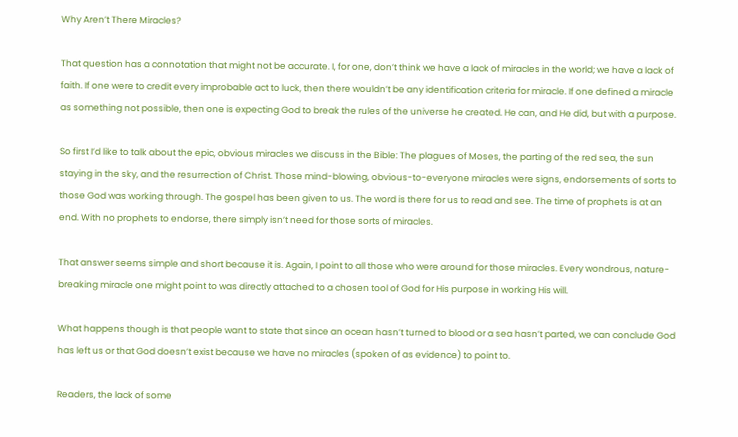Why Aren’t There Miracles?

That question has a connotation that might not be accurate. I, for one, don’t think we have a lack of miracles in the world; we have a lack of faith. If one were to credit every improbable act to luck, then there wouldn’t be any identification criteria for miracle. If one defined a miracle as something not possible, then one is expecting God to break the rules of the universe he created. He can, and He did, but with a purpose.

So first I’d like to talk about the epic, obvious miracles we discuss in the Bible: The plagues of Moses, the parting of the red sea, the sun staying in the sky, and the resurrection of Christ. Those mind-blowing, obvious-to-everyone miracles were signs, endorsements of sorts to those God was working through. The gospel has been given to us. The word is there for us to read and see. The time of prophets is at an end. With no prophets to endorse, there simply isn’t need for those sorts of miracles.

That answer seems simple and short because it is. Again, I point to all those who were around for those miracles. Every wondrous, nature-breaking miracle one might point to was directly attached to a chosen tool of God for His purpose in working His will.

What happens though is that people want to state that since an ocean hasn’t turned to blood or a sea hasn’t parted, we can conclude God has left us or that God doesn’t exist because we have no miracles (spoken of as evidence) to point to.

Readers, the lack of some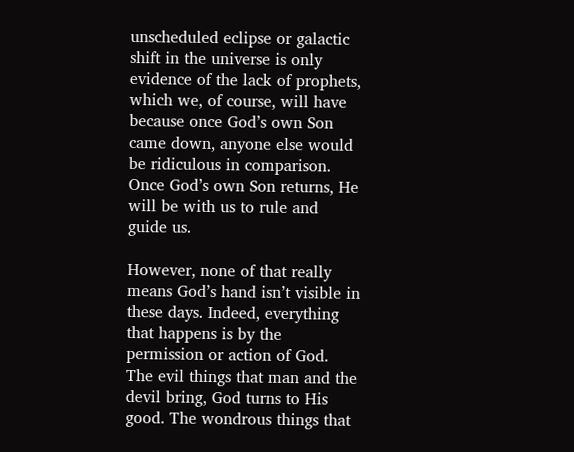unscheduled eclipse or galactic shift in the universe is only evidence of the lack of prophets, which we, of course, will have because once God’s own Son came down, anyone else would be ridiculous in comparison. Once God’s own Son returns, He will be with us to rule and guide us.

However, none of that really means God’s hand isn’t visible in these days. Indeed, everything that happens is by the permission or action of God. The evil things that man and the devil bring, God turns to His good. The wondrous things that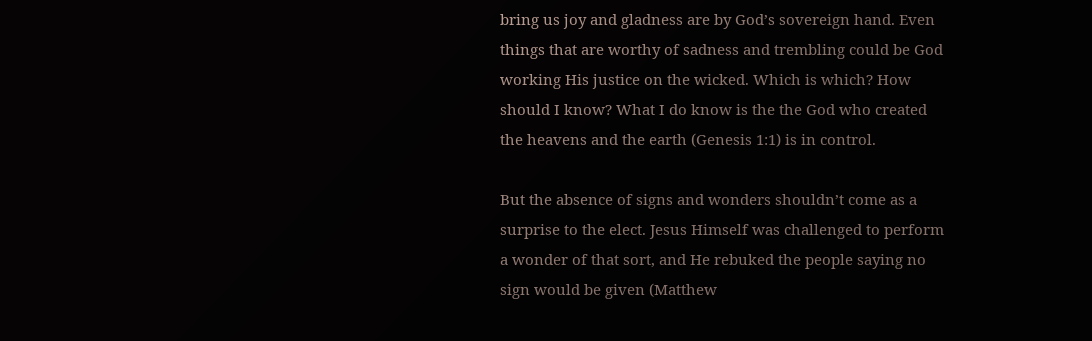bring us joy and gladness are by God’s sovereign hand. Even things that are worthy of sadness and trembling could be God working His justice on the wicked. Which is which? How should I know? What I do know is the the God who created the heavens and the earth (Genesis 1:1) is in control.

But the absence of signs and wonders shouldn’t come as a surprise to the elect. Jesus Himself was challenged to perform a wonder of that sort, and He rebuked the people saying no sign would be given (Matthew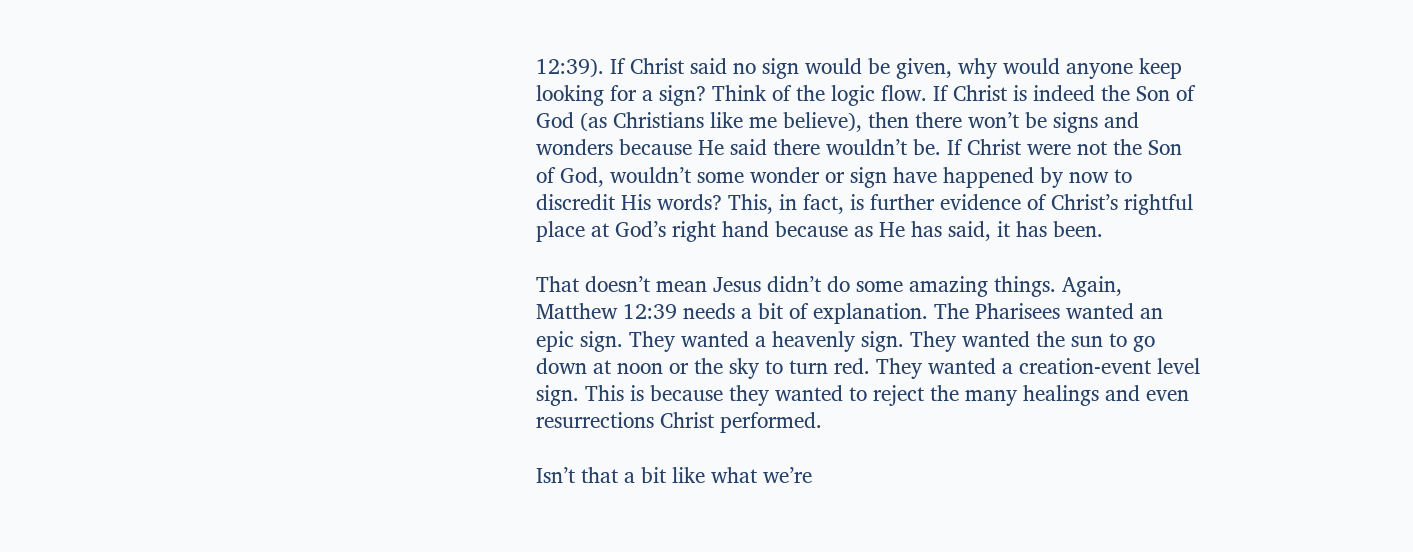12:39). If Christ said no sign would be given, why would anyone keep looking for a sign? Think of the logic flow. If Christ is indeed the Son of God (as Christians like me believe), then there won’t be signs and wonders because He said there wouldn’t be. If Christ were not the Son of God, wouldn’t some wonder or sign have happened by now to discredit His words? This, in fact, is further evidence of Christ’s rightful place at God’s right hand because as He has said, it has been.

That doesn’t mean Jesus didn’t do some amazing things. Again, Matthew 12:39 needs a bit of explanation. The Pharisees wanted an epic sign. They wanted a heavenly sign. They wanted the sun to go down at noon or the sky to turn red. They wanted a creation-event level sign. This is because they wanted to reject the many healings and even resurrections Christ performed.

Isn’t that a bit like what we’re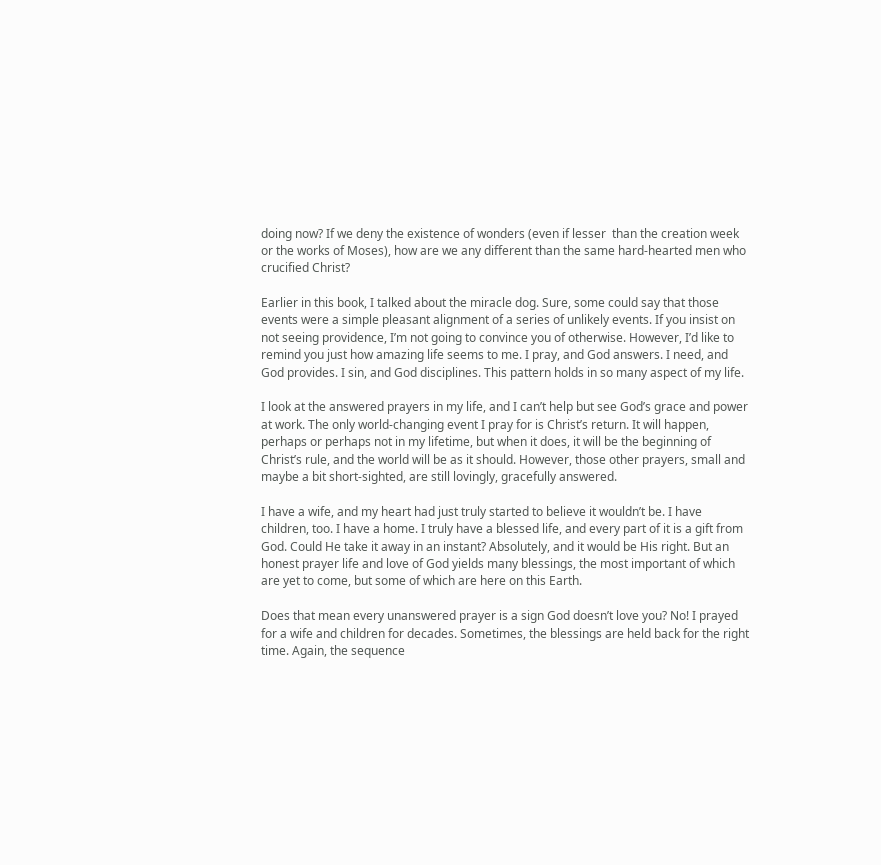doing now? If we deny the existence of wonders (even if lesser  than the creation week or the works of Moses), how are we any different than the same hard-hearted men who crucified Christ?

Earlier in this book, I talked about the miracle dog. Sure, some could say that those events were a simple pleasant alignment of a series of unlikely events. If you insist on not seeing providence, I’m not going to convince you of otherwise. However, I’d like to remind you just how amazing life seems to me. I pray, and God answers. I need, and God provides. I sin, and God disciplines. This pattern holds in so many aspect of my life.

I look at the answered prayers in my life, and I can’t help but see God’s grace and power at work. The only world-changing event I pray for is Christ’s return. It will happen, perhaps or perhaps not in my lifetime, but when it does, it will be the beginning of Christ’s rule, and the world will be as it should. However, those other prayers, small and maybe a bit short-sighted, are still lovingly, gracefully answered.

I have a wife, and my heart had just truly started to believe it wouldn’t be. I have children, too. I have a home. I truly have a blessed life, and every part of it is a gift from God. Could He take it away in an instant? Absolutely, and it would be His right. But an honest prayer life and love of God yields many blessings, the most important of which are yet to come, but some of which are here on this Earth.

Does that mean every unanswered prayer is a sign God doesn’t love you? No! I prayed for a wife and children for decades. Sometimes, the blessings are held back for the right time. Again, the sequence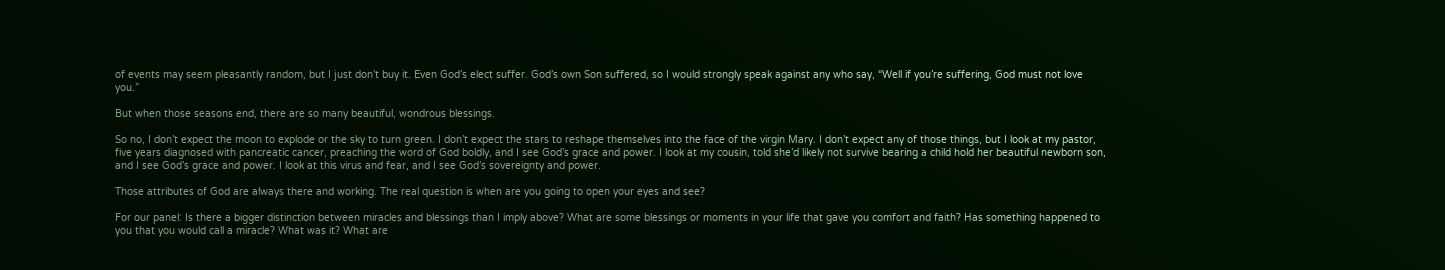of events may seem pleasantly random, but I just don’t buy it. Even God’s elect suffer. God’s own Son suffered, so I would strongly speak against any who say, “Well if you’re suffering, God must not love you.”

But when those seasons end, there are so many beautiful, wondrous blessings.

So no, I don’t expect the moon to explode or the sky to turn green. I don’t expect the stars to reshape themselves into the face of the virgin Mary. I don’t expect any of those things, but I look at my pastor, five years diagnosed with pancreatic cancer, preaching the word of God boldly, and I see God’s grace and power. I look at my cousin, told she’d likely not survive bearing a child hold her beautiful newborn son, and I see God’s grace and power. I look at this virus and fear, and I see God’s sovereignty and power.

Those attributes of God are always there and working. The real question is when are you going to open your eyes and see?

For our panel: Is there a bigger distinction between miracles and blessings than I imply above? What are some blessings or moments in your life that gave you comfort and faith? Has something happened to you that you would call a miracle? What was it? What are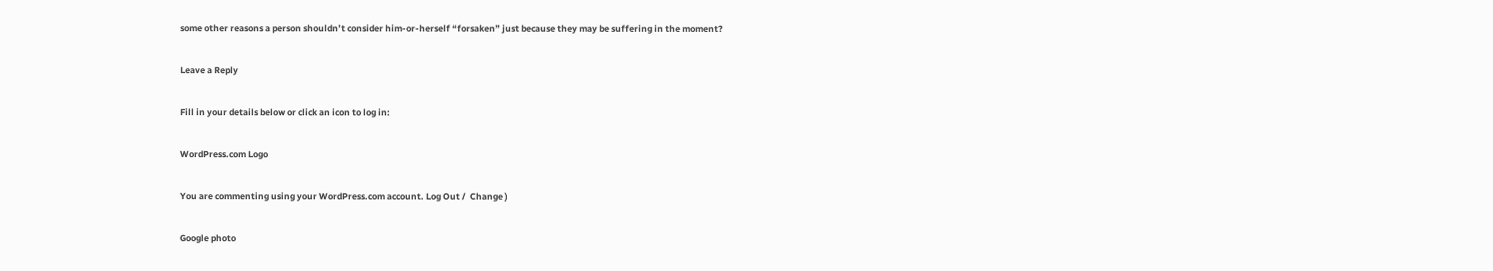some other reasons a person shouldn’t consider him-or-herself “forsaken” just because they may be suffering in the moment?

Leave a Reply

Fill in your details below or click an icon to log in:

WordPress.com Logo

You are commenting using your WordPress.com account. Log Out /  Change )

Google photo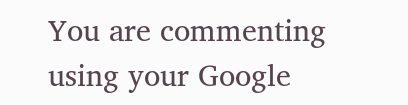You are commenting using your Google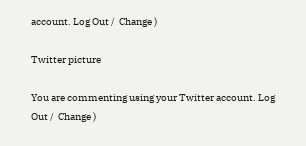account. Log Out /  Change )

Twitter picture

You are commenting using your Twitter account. Log Out /  Change )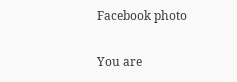Facebook photo

You are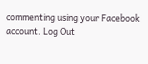commenting using your Facebook account. Log Out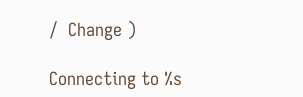/  Change )

Connecting to %s